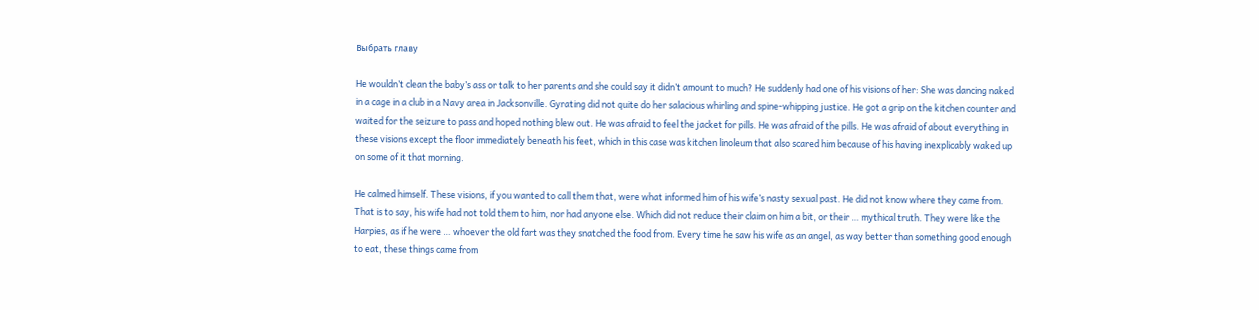Выбрать главу

He wouldn’t clean the baby’s ass or talk to her parents and she could say it didn’t amount to much? He suddenly had one of his visions of her: She was dancing naked in a cage in a club in a Navy area in Jacksonville. Gyrating did not quite do her salacious whirling and spine-whipping justice. He got a grip on the kitchen counter and waited for the seizure to pass and hoped nothing blew out. He was afraid to feel the jacket for pills. He was afraid of the pills. He was afraid of about everything in these visions except the floor immediately beneath his feet, which in this case was kitchen linoleum that also scared him because of his having inexplicably waked up on some of it that morning.

He calmed himself. These visions, if you wanted to call them that, were what informed him of his wife’s nasty sexual past. He did not know where they came from. That is to say, his wife had not told them to him, nor had anyone else. Which did not reduce their claim on him a bit, or their … mythical truth. They were like the Harpies, as if he were … whoever the old fart was they snatched the food from. Every time he saw his wife as an angel, as way better than something good enough to eat, these things came from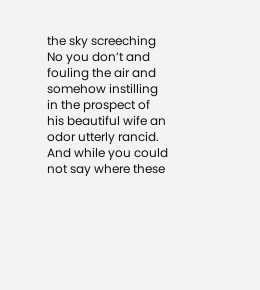the sky screeching No you don’t and fouling the air and somehow instilling in the prospect of his beautiful wife an odor utterly rancid. And while you could not say where these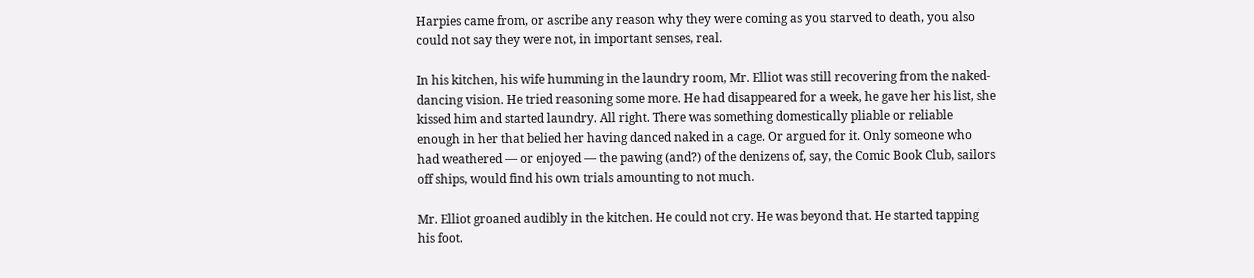Harpies came from, or ascribe any reason why they were coming as you starved to death, you also could not say they were not, in important senses, real.

In his kitchen, his wife humming in the laundry room, Mr. Elliot was still recovering from the naked-dancing vision. He tried reasoning some more. He had disappeared for a week, he gave her his list, she kissed him and started laundry. All right. There was something domestically pliable or reliable enough in her that belied her having danced naked in a cage. Or argued for it. Only someone who had weathered — or enjoyed — the pawing (and?) of the denizens of, say, the Comic Book Club, sailors off ships, would find his own trials amounting to not much.

Mr. Elliot groaned audibly in the kitchen. He could not cry. He was beyond that. He started tapping his foot.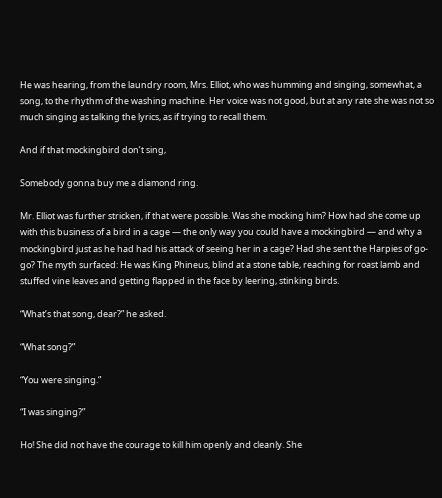He was hearing, from the laundry room, Mrs. Elliot, who was humming and singing, somewhat, a song, to the rhythm of the washing machine. Her voice was not good, but at any rate she was not so much singing as talking the lyrics, as if trying to recall them.

And if that mockingbird don’t sing,

Somebody gonna buy me a diamond ring.

Mr. Elliot was further stricken, if that were possible. Was she mocking him? How had she come up with this business of a bird in a cage — the only way you could have a mockingbird — and why a mockingbird just as he had had his attack of seeing her in a cage? Had she sent the Harpies of go-go? The myth surfaced: He was King Phineus, blind at a stone table, reaching for roast lamb and stuffed vine leaves and getting flapped in the face by leering, stinking birds.

“What’s that song, dear?” he asked.

“What song?”

“You were singing.”

“I was singing?”

Ho! She did not have the courage to kill him openly and cleanly. She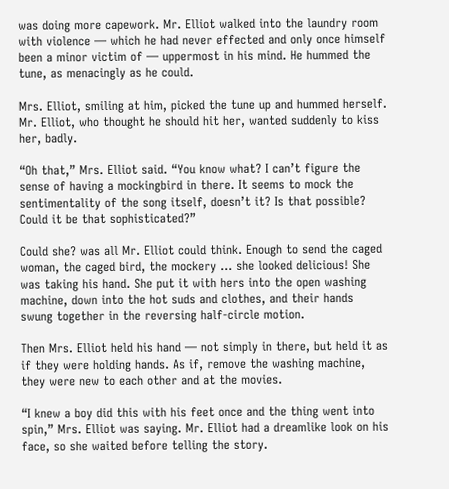was doing more capework. Mr. Elliot walked into the laundry room with violence — which he had never effected and only once himself been a minor victim of — uppermost in his mind. He hummed the tune, as menacingly as he could.

Mrs. Elliot, smiling at him, picked the tune up and hummed herself. Mr. Elliot, who thought he should hit her, wanted suddenly to kiss her, badly.

“Oh that,” Mrs. Elliot said. “You know what? I can’t figure the sense of having a mockingbird in there. It seems to mock the sentimentality of the song itself, doesn’t it? Is that possible? Could it be that sophisticated?”

Could she? was all Mr. Elliot could think. Enough to send the caged woman, the caged bird, the mockery … she looked delicious! She was taking his hand. She put it with hers into the open washing machine, down into the hot suds and clothes, and their hands swung together in the reversing half-circle motion.

Then Mrs. Elliot held his hand — not simply in there, but held it as if they were holding hands. As if, remove the washing machine, they were new to each other and at the movies.

“I knew a boy did this with his feet once and the thing went into spin,” Mrs. Elliot was saying. Mr. Elliot had a dreamlike look on his face, so she waited before telling the story.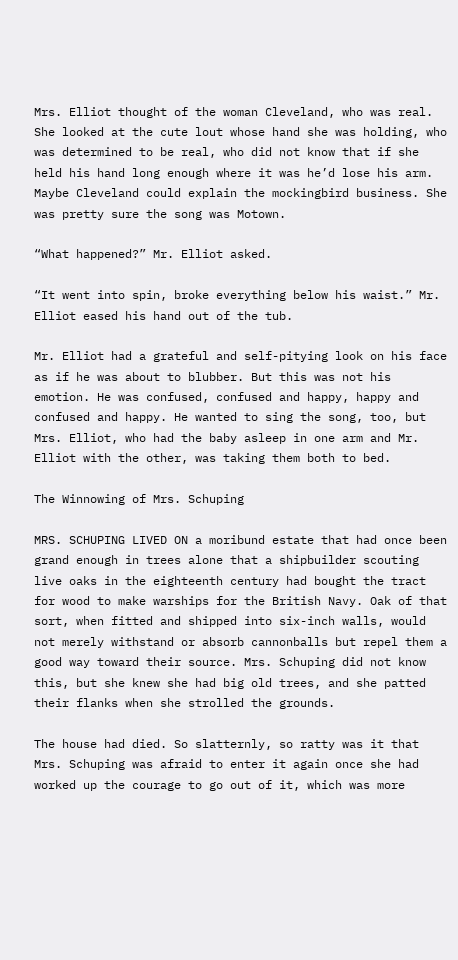Mrs. Elliot thought of the woman Cleveland, who was real. She looked at the cute lout whose hand she was holding, who was determined to be real, who did not know that if she held his hand long enough where it was he’d lose his arm. Maybe Cleveland could explain the mockingbird business. She was pretty sure the song was Motown.

“What happened?” Mr. Elliot asked.

“It went into spin, broke everything below his waist.” Mr. Elliot eased his hand out of the tub.

Mr. Elliot had a grateful and self-pitying look on his face as if he was about to blubber. But this was not his emotion. He was confused, confused and happy, happy and confused and happy. He wanted to sing the song, too, but Mrs. Elliot, who had the baby asleep in one arm and Mr. Elliot with the other, was taking them both to bed.

The Winnowing of Mrs. Schuping

MRS. SCHUPING LIVED ON a moribund estate that had once been grand enough in trees alone that a shipbuilder scouting live oaks in the eighteenth century had bought the tract for wood to make warships for the British Navy. Oak of that sort, when fitted and shipped into six-inch walls, would not merely withstand or absorb cannonballs but repel them a good way toward their source. Mrs. Schuping did not know this, but she knew she had big old trees, and she patted their flanks when she strolled the grounds.

The house had died. So slatternly, so ratty was it that Mrs. Schuping was afraid to enter it again once she had worked up the courage to go out of it, which was more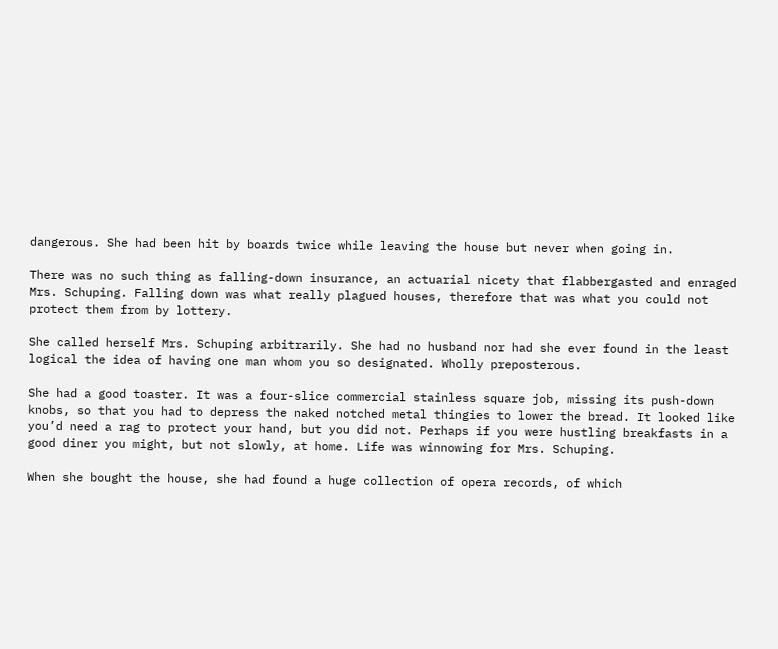dangerous. She had been hit by boards twice while leaving the house but never when going in.

There was no such thing as falling-down insurance, an actuarial nicety that flabbergasted and enraged Mrs. Schuping. Falling down was what really plagued houses, therefore that was what you could not protect them from by lottery.

She called herself Mrs. Schuping arbitrarily. She had no husband nor had she ever found in the least logical the idea of having one man whom you so designated. Wholly preposterous.

She had a good toaster. It was a four-slice commercial stainless square job, missing its push-down knobs, so that you had to depress the naked notched metal thingies to lower the bread. It looked like you’d need a rag to protect your hand, but you did not. Perhaps if you were hustling breakfasts in a good diner you might, but not slowly, at home. Life was winnowing for Mrs. Schuping.

When she bought the house, she had found a huge collection of opera records, of which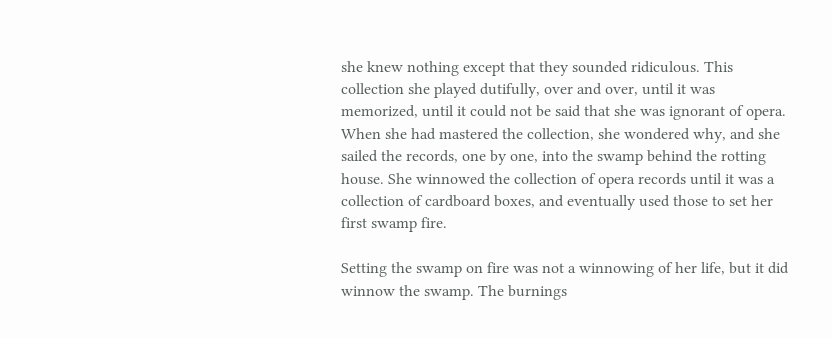she knew nothing except that they sounded ridiculous. This collection she played dutifully, over and over, until it was memorized, until it could not be said that she was ignorant of opera. When she had mastered the collection, she wondered why, and she sailed the records, one by one, into the swamp behind the rotting house. She winnowed the collection of opera records until it was a collection of cardboard boxes, and eventually used those to set her first swamp fire.

Setting the swamp on fire was not a winnowing of her life, but it did winnow the swamp. The burnings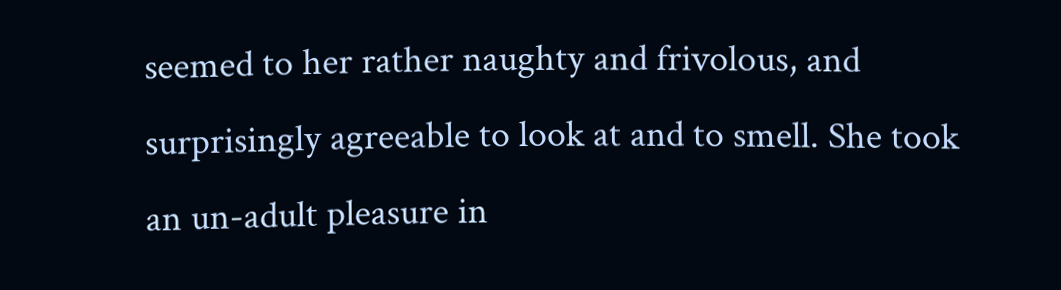seemed to her rather naughty and frivolous, and surprisingly agreeable to look at and to smell. She took an un-adult pleasure in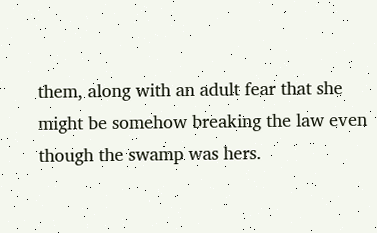them, along with an adult fear that she might be somehow breaking the law even though the swamp was hers.